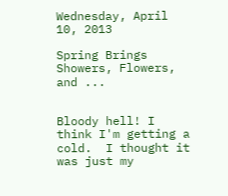Wednesday, April 10, 2013

Spring Brings Showers, Flowers, and ...


Bloody hell! I think I'm getting a cold.  I thought it was just my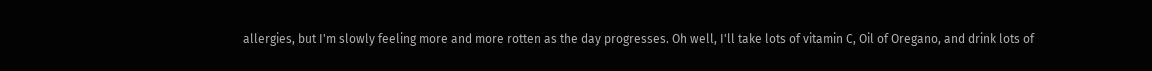allergies, but I'm slowly feeling more and more rotten as the day progresses. Oh well, I'll take lots of vitamin C, Oil of Oregano, and drink lots of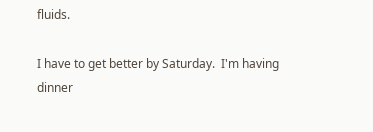fluids.

I have to get better by Saturday.  I'm having dinner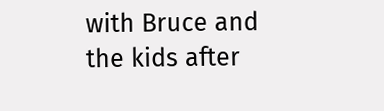with Bruce and the kids after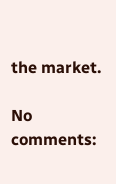the market.

No comments: